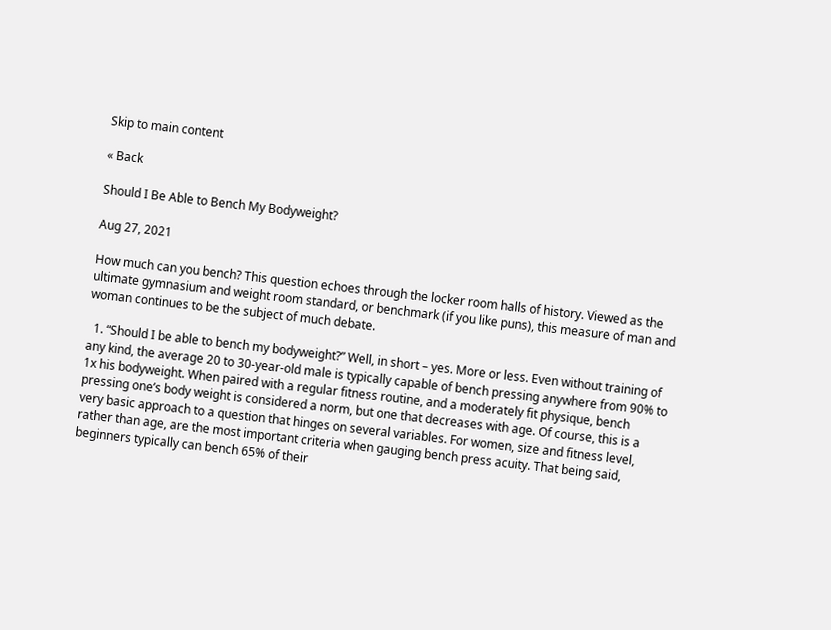Skip to main content

« Back

Should I Be Able to Bench My Bodyweight?

Aug 27, 2021

How much can you bench? This question echoes through the locker room halls of history. Viewed as the ultimate gymnasium and weight room standard, or benchmark (if you like puns), this measure of man and woman continues to be the subject of much debate.

  1. “Should I be able to bench my bodyweight?” Well, in short – yes. More or less. Even without training of any kind, the average 20 to 30-year-old male is typically capable of bench pressing anywhere from 90% to 1x his bodyweight. When paired with a regular fitness routine, and a moderately fit physique, bench pressing one’s body weight is considered a norm, but one that decreases with age. Of course, this is a very basic approach to a question that hinges on several variables. For women, size and fitness level, rather than age, are the most important criteria when gauging bench press acuity. That being said, beginners typically can bench 65% of their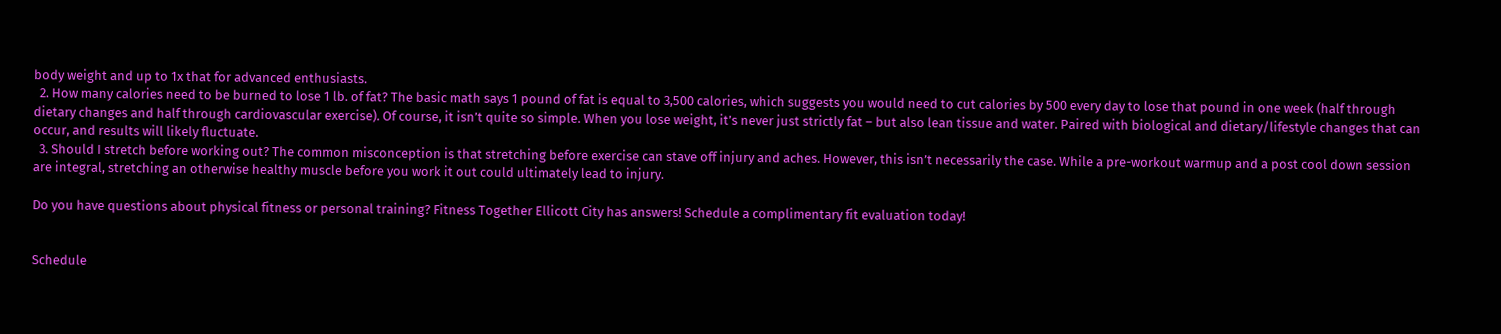body weight and up to 1x that for advanced enthusiasts.
  2. How many calories need to be burned to lose 1 lb. of fat? The basic math says 1 pound of fat is equal to 3,500 calories, which suggests you would need to cut calories by 500 every day to lose that pound in one week (half through dietary changes and half through cardiovascular exercise). Of course, it isn’t quite so simple. When you lose weight, it’s never just strictly fat – but also lean tissue and water. Paired with biological and dietary/lifestyle changes that can occur, and results will likely fluctuate.
  3. Should I stretch before working out? The common misconception is that stretching before exercise can stave off injury and aches. However, this isn’t necessarily the case. While a pre-workout warmup and a post cool down session are integral, stretching an otherwise healthy muscle before you work it out could ultimately lead to injury.

Do you have questions about physical fitness or personal training? Fitness Together Ellicott City has answers! Schedule a complimentary fit evaluation today!


Schedule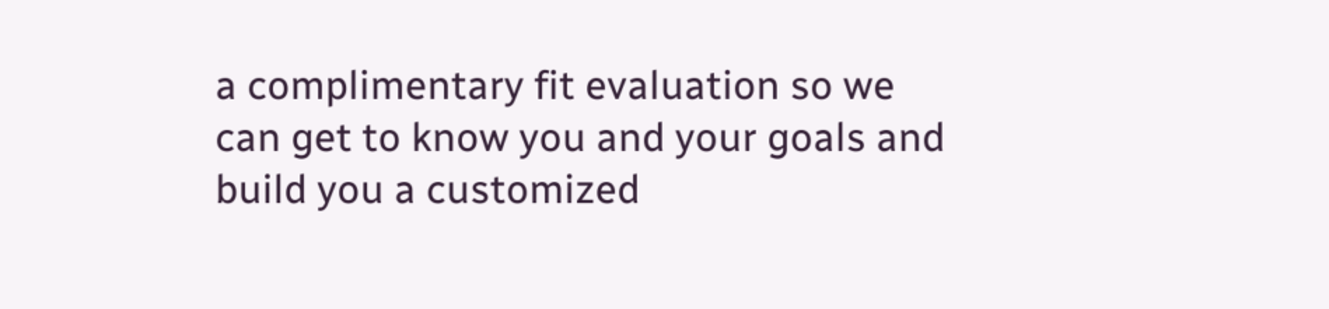a complimentary fit evaluation so we can get to know you and your goals and build you a customized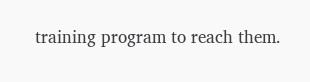training program to reach them.